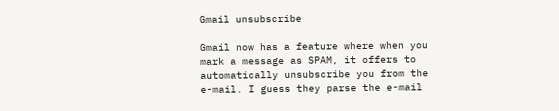Gmail unsubscribe

Gmail now has a feature where when you mark a message as SPAM, it offers to automatically unsubscribe you from the e-mail. I guess they parse the e-mail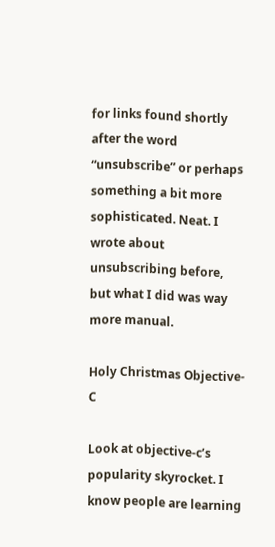for links found shortly after the word “unsubscribe” or perhaps something a bit more sophisticated. Neat. I wrote about unsubscribing before, but what I did was way more manual.

Holy Christmas Objective-C

Look at objective-c’s popularity skyrocket. I know people are learning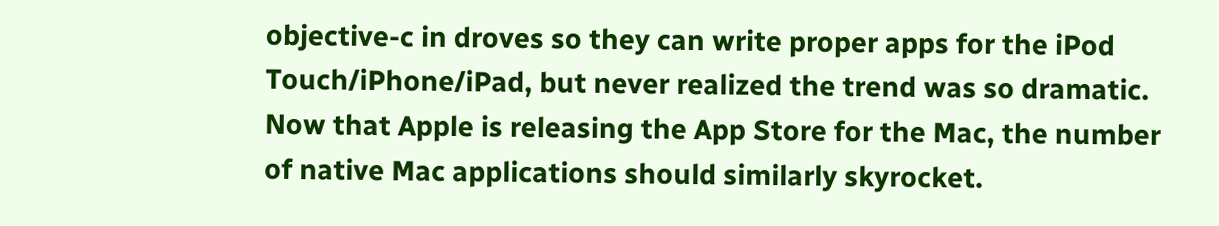objective-c in droves so they can write proper apps for the iPod Touch/iPhone/iPad, but never realized the trend was so dramatic. Now that Apple is releasing the App Store for the Mac, the number of native Mac applications should similarly skyrocket.